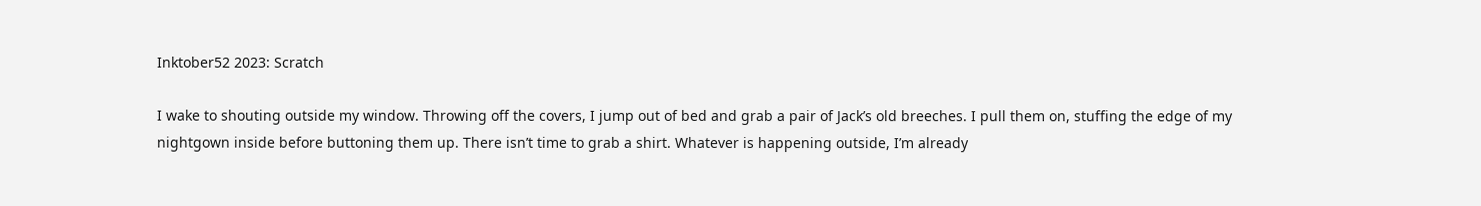Inktober52 2023: Scratch

I wake to shouting outside my window. Throwing off the covers, I jump out of bed and grab a pair of Jack’s old breeches. I pull them on, stuffing the edge of my nightgown inside before buttoning them up. There isn’t time to grab a shirt. Whatever is happening outside, I’m already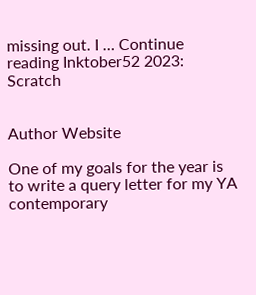missing out. I … Continue reading Inktober52 2023: Scratch


Author Website

One of my goals for the year is to write a query letter for my YA contemporary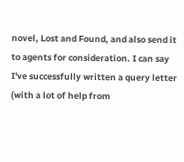novel, Lost and Found, and also send it to agents for consideration. I can say I've successfully written a query letter (with a lot of help from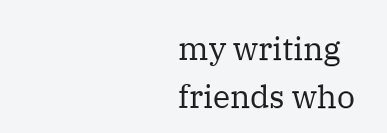my writing friends who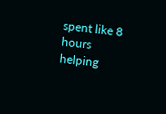spent like 8 hours helping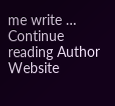me write … Continue reading Author Website